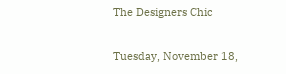The Designers Chic

Tuesday, November 18,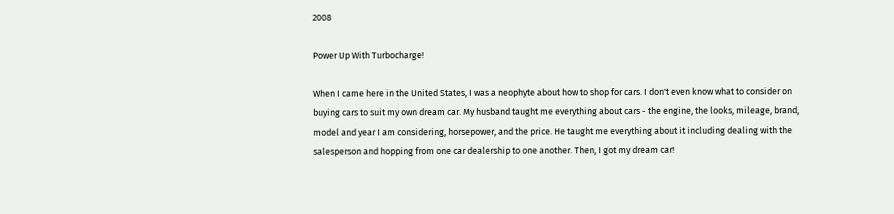2008

Power Up With Turbocharge!

When I came here in the United States, I was a neophyte about how to shop for cars. I don't even know what to consider on buying cars to suit my own dream car. My husband taught me everything about cars - the engine, the looks, mileage, brand, model and year I am considering, horsepower, and the price. He taught me everything about it including dealing with the salesperson and hopping from one car dealership to one another. Then, I got my dream car!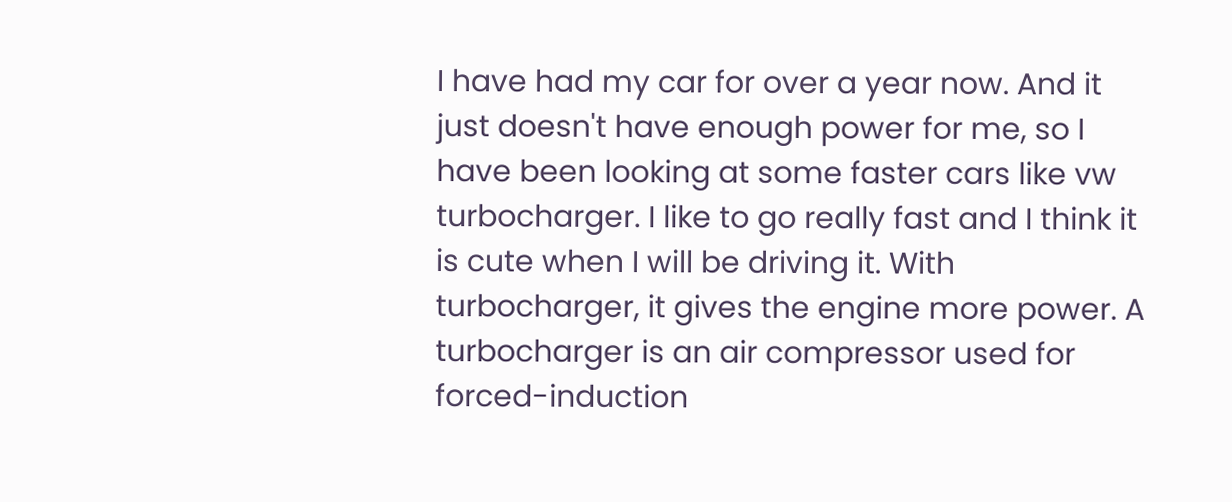I have had my car for over a year now. And it just doesn't have enough power for me, so I have been looking at some faster cars like vw turbocharger. I like to go really fast and I think it is cute when I will be driving it. With turbocharger, it gives the engine more power. A turbocharger is an air compressor used for forced-induction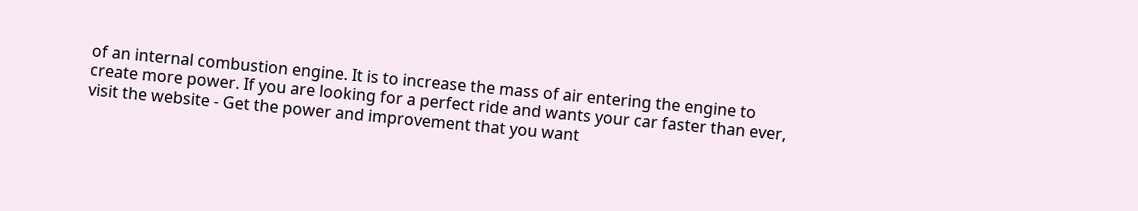of an internal combustion engine. It is to increase the mass of air entering the engine to create more power. If you are looking for a perfect ride and wants your car faster than ever, visit the website - Get the power and improvement that you want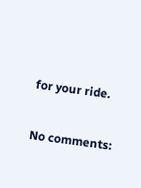for your ride.

No comments: